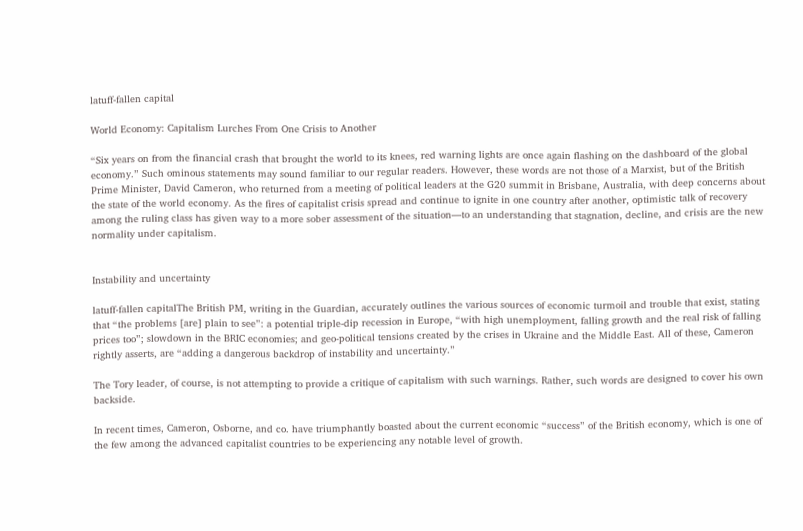latuff-fallen capital

World Economy: Capitalism Lurches From One Crisis to Another

“Six years on from the financial crash that brought the world to its knees, red warning lights are once again flashing on the dashboard of the global economy.” Such ominous statements may sound familiar to our regular readers. However, these words are not those of a Marxist, but of the British Prime Minister, David Cameron, who returned from a meeting of political leaders at the G20 summit in Brisbane, Australia, with deep concerns about the state of the world economy. As the fires of capitalist crisis spread and continue to ignite in one country after another, optimistic talk of recovery among the ruling class has given way to a more sober assessment of the situation—to an understanding that stagnation, decline, and crisis are the new normality under capitalism.


Instability and uncertainty

latuff-fallen capitalThe British PM, writing in the Guardian, accurately outlines the various sources of economic turmoil and trouble that exist, stating that “the problems [are] plain to see”: a potential triple-dip recession in Europe, “with high unemployment, falling growth and the real risk of falling prices too”; slowdown in the BRIC economies; and geo-political tensions created by the crises in Ukraine and the Middle East. All of these, Cameron rightly asserts, are “adding a dangerous backdrop of instability and uncertainty.”

The Tory leader, of course, is not attempting to provide a critique of capitalism with such warnings. Rather, such words are designed to cover his own backside.

In recent times, Cameron, Osborne, and co. have triumphantly boasted about the current economic “success” of the British economy, which is one of the few among the advanced capitalist countries to be experiencing any notable level of growth.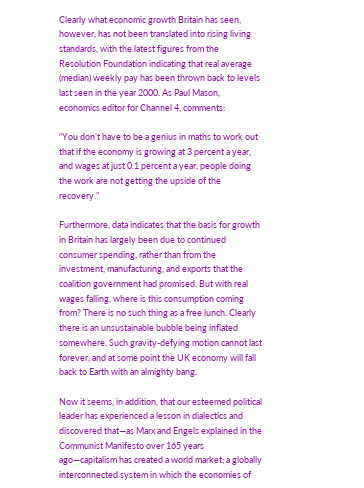Clearly what economic growth Britain has seen, however, has not been translated into rising living standards, with the latest figures from the Resolution Foundation indicating that real average (median) weekly pay has been thrown back to levels last seen in the year 2000. As Paul Mason, economics editor for Channel 4, comments:

“You don’t have to be a genius in maths to work out that if the economy is growing at 3 percent a year, and wages at just 0.1 percent a year, people doing the work are not getting the upside of the recovery.”

Furthermore, data indicates that the basis for growth in Britain has largely been due to continued consumer spending, rather than from the investment, manufacturing, and exports that the coalition government had promised. But with real wages falling, where is this consumption coming from? There is no such thing as a free lunch. Clearly there is an unsustainable bubble being inflated somewhere. Such gravity-defying motion cannot last forever, and at some point the UK economy will fall back to Earth with an almighty bang.

Now it seems, in addition, that our esteemed political leader has experienced a lesson in dialectics and discovered that—as Marx and Engels explained in the Communist Manifesto over 165 years ago—capitalism has created a world market; a globally interconnected system in which the economies of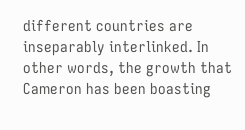different countries are inseparably interlinked. In other words, the growth that Cameron has been boasting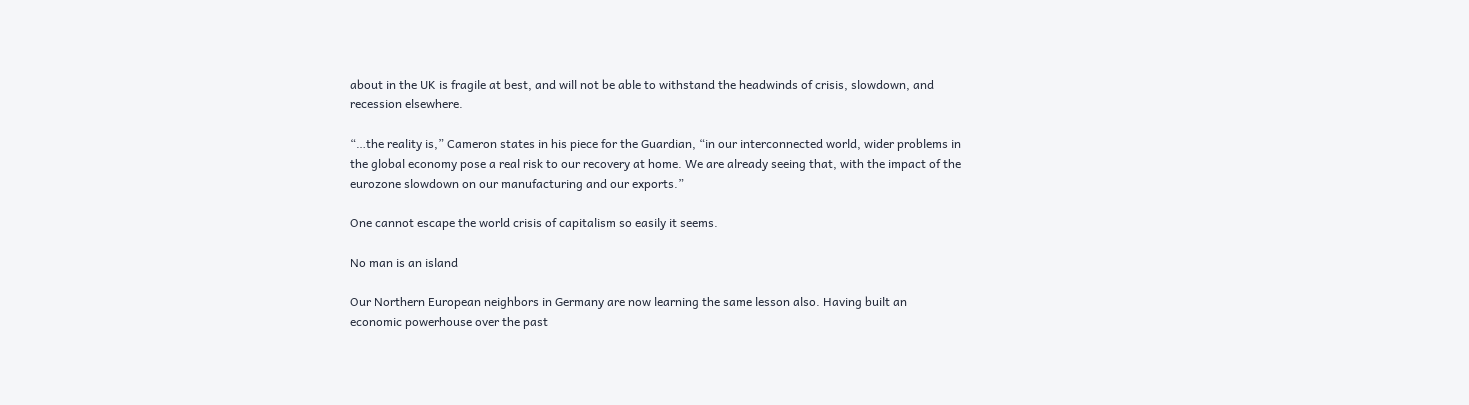about in the UK is fragile at best, and will not be able to withstand the headwinds of crisis, slowdown, and recession elsewhere.

“…the reality is,” Cameron states in his piece for the Guardian, “in our interconnected world, wider problems in the global economy pose a real risk to our recovery at home. We are already seeing that, with the impact of the eurozone slowdown on our manufacturing and our exports.”

One cannot escape the world crisis of capitalism so easily it seems.

No man is an island

Our Northern European neighbors in Germany are now learning the same lesson also. Having built an economic powerhouse over the past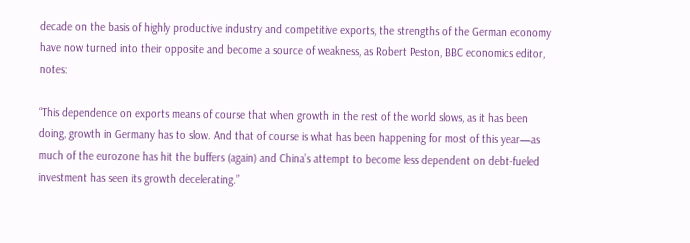decade on the basis of highly productive industry and competitive exports, the strengths of the German economy have now turned into their opposite and become a source of weakness, as Robert Peston, BBC economics editor, notes:

“This dependence on exports means of course that when growth in the rest of the world slows, as it has been doing, growth in Germany has to slow. And that of course is what has been happening for most of this year—as much of the eurozone has hit the buffers (again) and China’s attempt to become less dependent on debt-fueled investment has seen its growth decelerating.”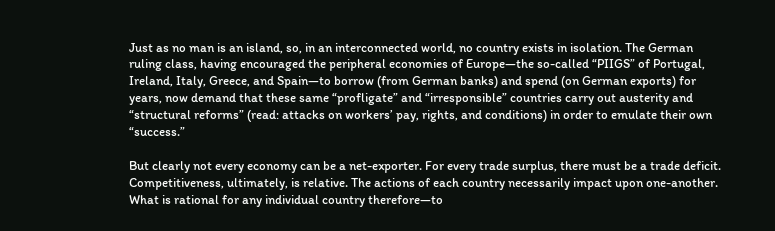Just as no man is an island, so, in an interconnected world, no country exists in isolation. The German ruling class, having encouraged the peripheral economies of Europe—the so-called “PIIGS” of Portugal, Ireland, Italy, Greece, and Spain—to borrow (from German banks) and spend (on German exports) for years, now demand that these same “profligate” and “irresponsible” countries carry out austerity and “structural reforms” (read: attacks on workers’ pay, rights, and conditions) in order to emulate their own “success.”

But clearly not every economy can be a net-exporter. For every trade surplus, there must be a trade deficit. Competitiveness, ultimately, is relative. The actions of each country necessarily impact upon one-another. What is rational for any individual country therefore—to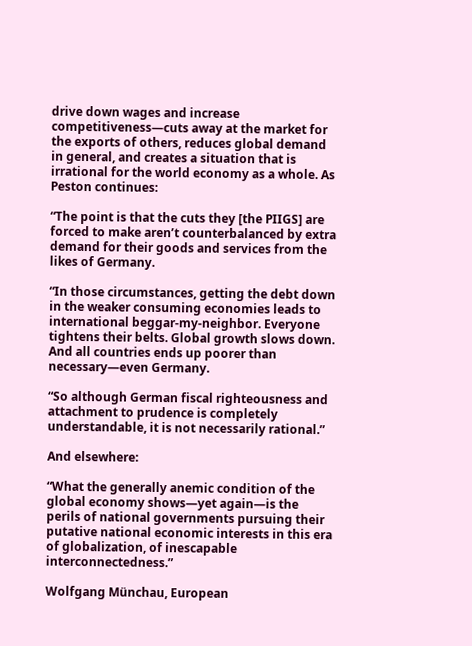drive down wages and increase competitiveness—cuts away at the market for the exports of others, reduces global demand in general, and creates a situation that is irrational for the world economy as a whole. As Peston continues:

“The point is that the cuts they [the PIIGS] are forced to make aren’t counterbalanced by extra demand for their goods and services from the likes of Germany.

“In those circumstances, getting the debt down in the weaker consuming economies leads to international beggar-my-neighbor. Everyone tightens their belts. Global growth slows down. And all countries ends up poorer than necessary—even Germany.

“So although German fiscal righteousness and attachment to prudence is completely understandable, it is not necessarily rational.”

And elsewhere:

“What the generally anemic condition of the global economy shows—yet again—is the perils of national governments pursuing their putative national economic interests in this era of globalization, of inescapable interconnectedness.”

Wolfgang Münchau, European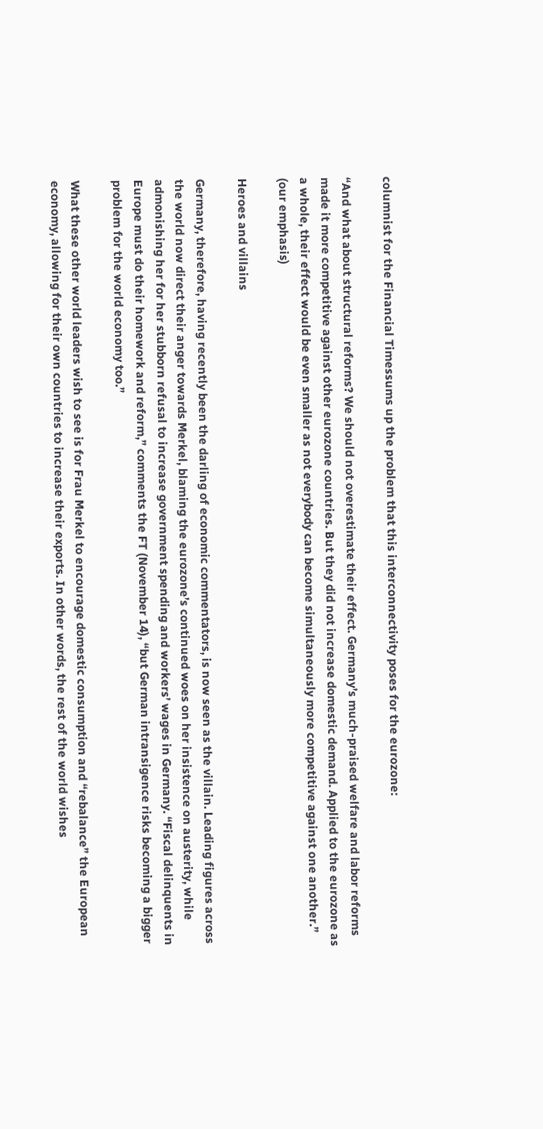columnist for the Financial Timessums up the problem that this interconnectivity poses for the eurozone:

“And what about structural reforms? We should not overestimate their effect. Germany’s much-praised welfare and labor reforms made it more competitive against other eurozone countries. But they did not increase domestic demand. Applied to the eurozone as a whole, their effect would be even smaller as not everybody can become simultaneously more competitive against one another.” (our emphasis)

Heroes and villains

Germany, therefore, having recently been the darling of economic commentators, is now seen as the villain. Leading figures across the world now direct their anger towards Merkel, blaming the eurozone’s continued woes on her insistence on austerity, while admonishing her for her stubborn refusal to increase government spending and workers’ wages in Germany. “Fiscal delinquents in Europe must do their homework and reform,” comments the FT (November 14), “but German intransigence risks becoming a bigger problem for the world economy too.”

What these other world leaders wish to see is for Frau Merkel to encourage domestic consumption and “rebalance” the European economy, allowing for their own countries to increase their exports. In other words, the rest of the world wishes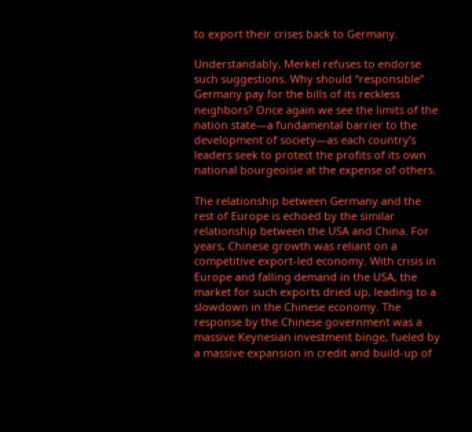to export their crises back to Germany.

Understandably, Merkel refuses to endorse such suggestions. Why should “responsible” Germany pay for the bills of its reckless neighbors? Once again we see the limits of the nation state—a fundamental barrier to the development of society—as each country’s leaders seek to protect the profits of its own national bourgeoisie at the expense of others.

The relationship between Germany and the rest of Europe is echoed by the similar relationship between the USA and China. For years, Chinese growth was reliant on a competitive export-led economy. With crisis in Europe and falling demand in the USA, the market for such exports dried up, leading to a slowdown in the Chinese economy. The response by the Chinese government was a massive Keynesian investment binge, fueled by a massive expansion in credit and build-up of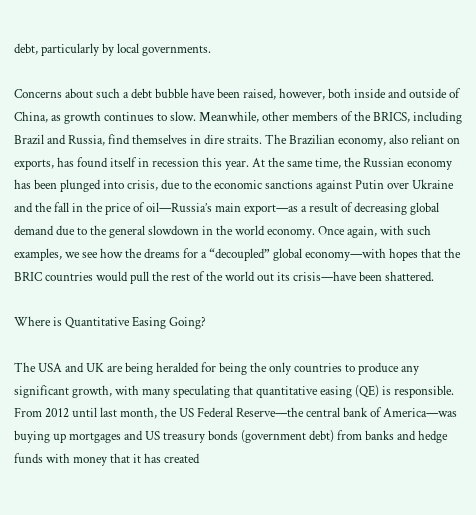debt, particularly by local governments.

Concerns about such a debt bubble have been raised, however, both inside and outside of China, as growth continues to slow. Meanwhile, other members of the BRICS, including Brazil and Russia, find themselves in dire straits. The Brazilian economy, also reliant on exports, has found itself in recession this year. At the same time, the Russian economy has been plunged into crisis, due to the economic sanctions against Putin over Ukraine and the fall in the price of oil—Russia’s main export—as a result of decreasing global demand due to the general slowdown in the world economy. Once again, with such examples, we see how the dreams for a “decoupled” global economy—with hopes that the BRIC countries would pull the rest of the world out its crisis—have been shattered.

Where is Quantitative Easing Going?

The USA and UK are being heralded for being the only countries to produce any significant growth, with many speculating that quantitative easing (QE) is responsible. From 2012 until last month, the US Federal Reserve—the central bank of America—was buying up mortgages and US treasury bonds (government debt) from banks and hedge funds with money that it has created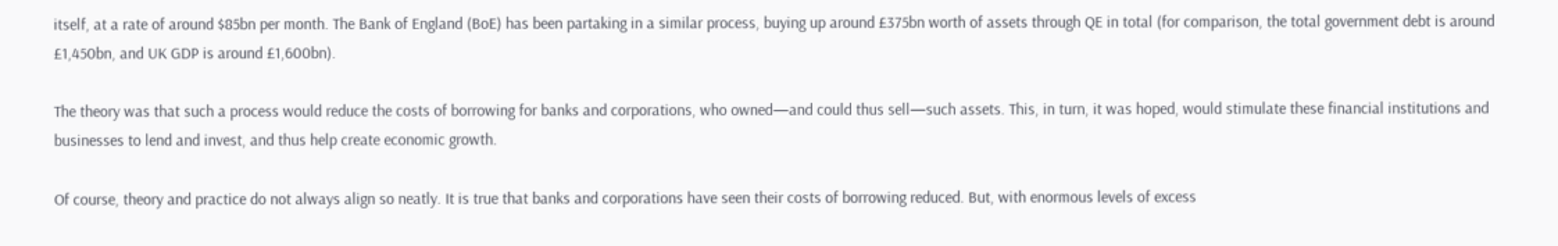itself, at a rate of around $85bn per month. The Bank of England (BoE) has been partaking in a similar process, buying up around £375bn worth of assets through QE in total (for comparison, the total government debt is around £1,450bn, and UK GDP is around £1,600bn).

The theory was that such a process would reduce the costs of borrowing for banks and corporations, who owned—and could thus sell—such assets. This, in turn, it was hoped, would stimulate these financial institutions and businesses to lend and invest, and thus help create economic growth.

Of course, theory and practice do not always align so neatly. It is true that banks and corporations have seen their costs of borrowing reduced. But, with enormous levels of excess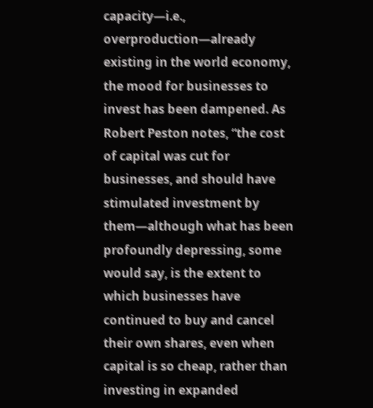capacity—i.e., overproduction—already existing in the world economy, the mood for businesses to invest has been dampened. As Robert Peston notes, “the cost of capital was cut for businesses, and should have stimulated investment by them—although what has been profoundly depressing, some would say, is the extent to which businesses have continued to buy and cancel their own shares, even when capital is so cheap, rather than investing in expanded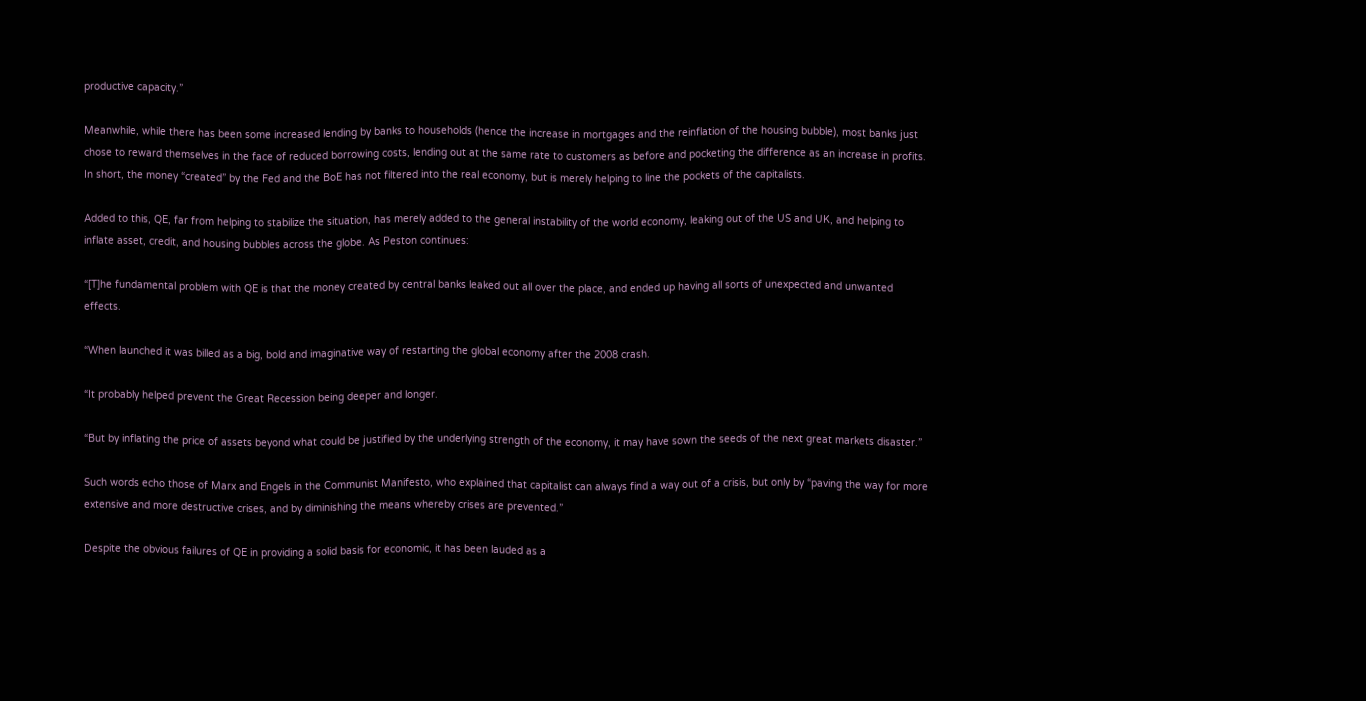productive capacity.”

Meanwhile, while there has been some increased lending by banks to households (hence the increase in mortgages and the reinflation of the housing bubble), most banks just chose to reward themselves in the face of reduced borrowing costs, lending out at the same rate to customers as before and pocketing the difference as an increase in profits. In short, the money “created” by the Fed and the BoE has not filtered into the real economy, but is merely helping to line the pockets of the capitalists.

Added to this, QE, far from helping to stabilize the situation, has merely added to the general instability of the world economy, leaking out of the US and UK, and helping to inflate asset, credit, and housing bubbles across the globe. As Peston continues:

“[T]he fundamental problem with QE is that the money created by central banks leaked out all over the place, and ended up having all sorts of unexpected and unwanted effects.

“When launched it was billed as a big, bold and imaginative way of restarting the global economy after the 2008 crash.

“It probably helped prevent the Great Recession being deeper and longer.

“But by inflating the price of assets beyond what could be justified by the underlying strength of the economy, it may have sown the seeds of the next great markets disaster.”

Such words echo those of Marx and Engels in the Communist Manifesto, who explained that capitalist can always find a way out of a crisis, but only by “paving the way for more extensive and more destructive crises, and by diminishing the means whereby crises are prevented.”

Despite the obvious failures of QE in providing a solid basis for economic, it has been lauded as a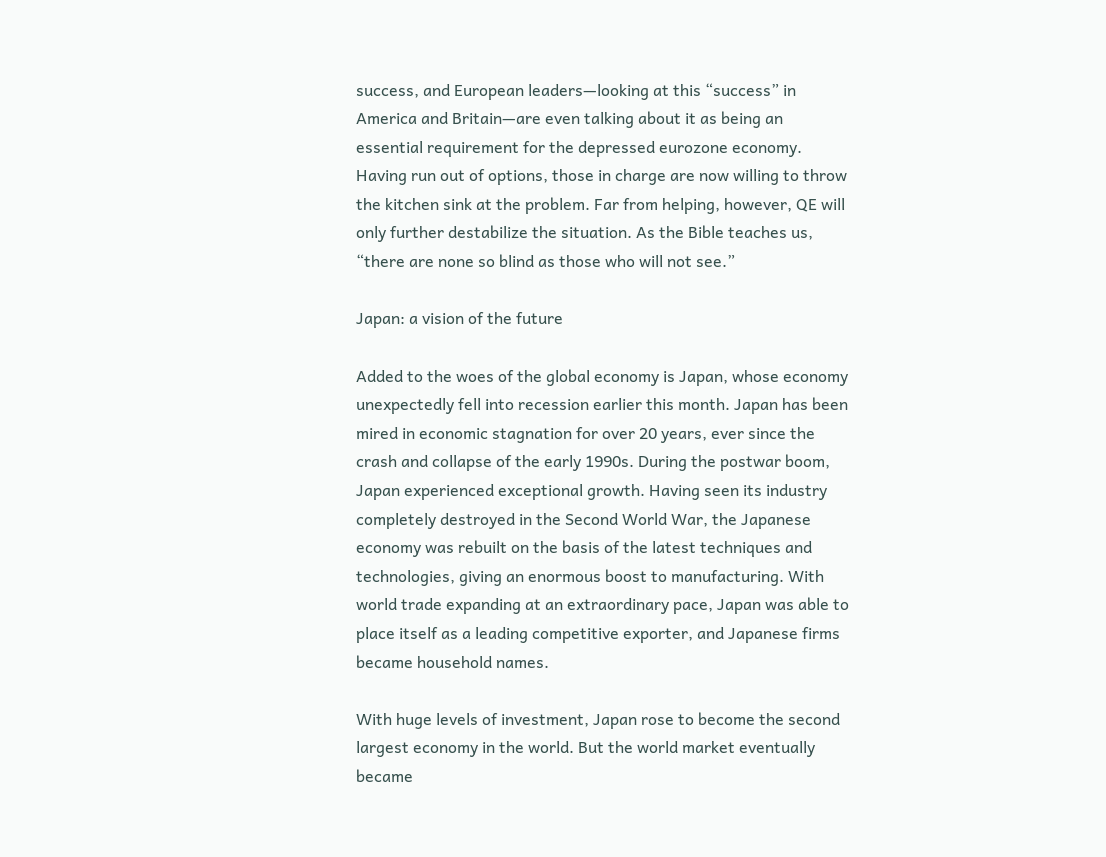success, and European leaders—looking at this “success” in America and Britain—are even talking about it as being an essential requirement for the depressed eurozone economy. Having run out of options, those in charge are now willing to throw the kitchen sink at the problem. Far from helping, however, QE will only further destabilize the situation. As the Bible teaches us, “there are none so blind as those who will not see.”

Japan: a vision of the future

Added to the woes of the global economy is Japan, whose economy unexpectedly fell into recession earlier this month. Japan has been mired in economic stagnation for over 20 years, ever since the crash and collapse of the early 1990s. During the postwar boom, Japan experienced exceptional growth. Having seen its industry completely destroyed in the Second World War, the Japanese economy was rebuilt on the basis of the latest techniques and technologies, giving an enormous boost to manufacturing. With world trade expanding at an extraordinary pace, Japan was able to place itself as a leading competitive exporter, and Japanese firms became household names.

With huge levels of investment, Japan rose to become the second largest economy in the world. But the world market eventually became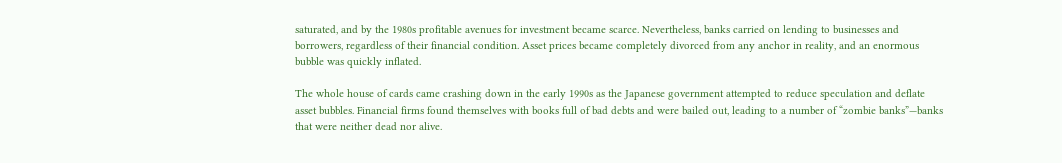saturated, and by the 1980s profitable avenues for investment became scarce. Nevertheless, banks carried on lending to businesses and borrowers, regardless of their financial condition. Asset prices became completely divorced from any anchor in reality, and an enormous bubble was quickly inflated.

The whole house of cards came crashing down in the early 1990s as the Japanese government attempted to reduce speculation and deflate asset bubbles. Financial firms found themselves with books full of bad debts and were bailed out, leading to a number of “zombie banks”—banks that were neither dead nor alive.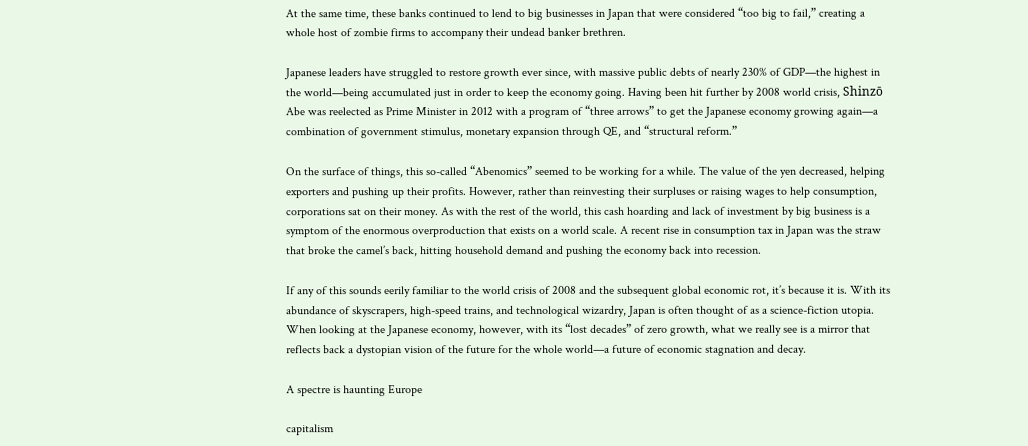At the same time, these banks continued to lend to big businesses in Japan that were considered “too big to fail,” creating a whole host of zombie firms to accompany their undead banker brethren.

Japanese leaders have struggled to restore growth ever since, with massive public debts of nearly 230% of GDP—the highest in the world—being accumulated just in order to keep the economy going. Having been hit further by 2008 world crisis, Shinzō Abe was reelected as Prime Minister in 2012 with a program of “three arrows” to get the Japanese economy growing again—a combination of government stimulus, monetary expansion through QE, and “structural reform.”

On the surface of things, this so-called “Abenomics” seemed to be working for a while. The value of the yen decreased, helping exporters and pushing up their profits. However, rather than reinvesting their surpluses or raising wages to help consumption, corporations sat on their money. As with the rest of the world, this cash hoarding and lack of investment by big business is a symptom of the enormous overproduction that exists on a world scale. A recent rise in consumption tax in Japan was the straw that broke the camel’s back, hitting household demand and pushing the economy back into recession.

If any of this sounds eerily familiar to the world crisis of 2008 and the subsequent global economic rot, it’s because it is. With its abundance of skyscrapers, high-speed trains, and technological wizardry, Japan is often thought of as a science-fiction utopia. When looking at the Japanese economy, however, with its “lost decades” of zero growth, what we really see is a mirror that reflects back a dystopian vision of the future for the whole world—a future of economic stagnation and decay.

A spectre is haunting Europe

capitalism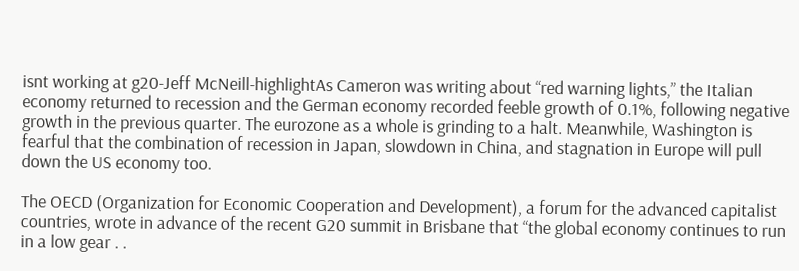isnt working at g20-Jeff McNeill-highlightAs Cameron was writing about “red warning lights,” the Italian economy returned to recession and the German economy recorded feeble growth of 0.1%, following negative growth in the previous quarter. The eurozone as a whole is grinding to a halt. Meanwhile, Washington is fearful that the combination of recession in Japan, slowdown in China, and stagnation in Europe will pull down the US economy too.

The OECD (Organization for Economic Cooperation and Development), a forum for the advanced capitalist countries, wrote in advance of the recent G20 summit in Brisbane that “the global economy continues to run in a low gear . .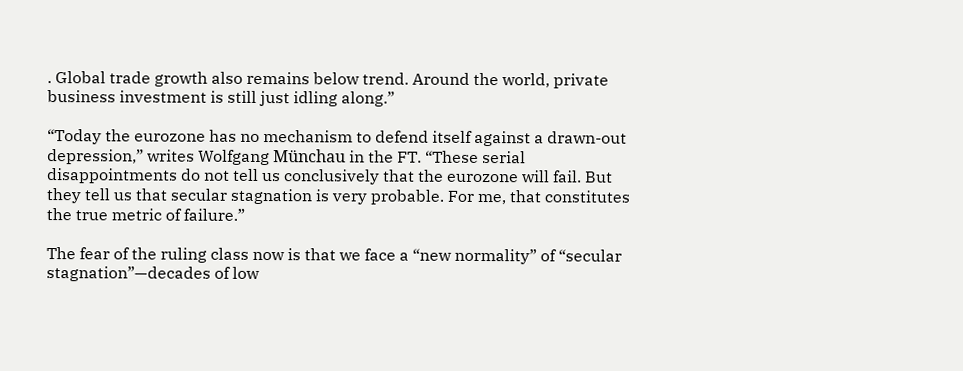. Global trade growth also remains below trend. Around the world, private business investment is still just idling along.”

“Today the eurozone has no mechanism to defend itself against a drawn-out depression,” writes Wolfgang Münchau in the FT. “These serial disappointments do not tell us conclusively that the eurozone will fail. But they tell us that secular stagnation is very probable. For me, that constitutes the true metric of failure.”

The fear of the ruling class now is that we face a “new normality” of “secular stagnation”—decades of low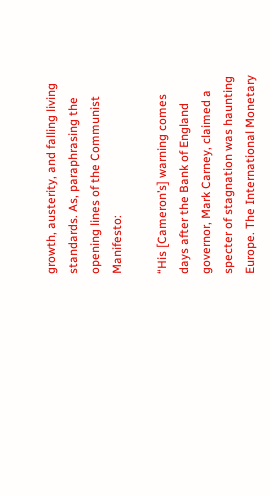growth, austerity, and falling living standards. As, paraphrasing the opening lines of the Communist Manifesto:

“His [Cameron’s] warning comes days after the Bank of England governor, Mark Carney, claimed a specter of stagnation was haunting Europe. The International Monetary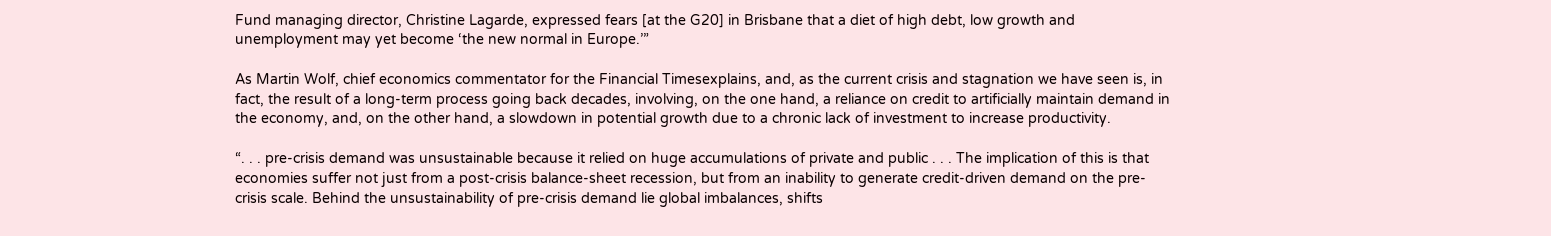Fund managing director, Christine Lagarde, expressed fears [at the G20] in Brisbane that a diet of high debt, low growth and unemployment may yet become ‘the new normal in Europe.’”

As Martin Wolf, chief economics commentator for the Financial Timesexplains, and, as the current crisis and stagnation we have seen is, in fact, the result of a long-term process going back decades, involving, on the one hand, a reliance on credit to artificially maintain demand in the economy, and, on the other hand, a slowdown in potential growth due to a chronic lack of investment to increase productivity.

“. . . pre-crisis demand was unsustainable because it relied on huge accumulations of private and public . . . The implication of this is that economies suffer not just from a post-crisis balance-sheet recession, but from an inability to generate credit-driven demand on the pre-crisis scale. Behind the unsustainability of pre-crisis demand lie global imbalances, shifts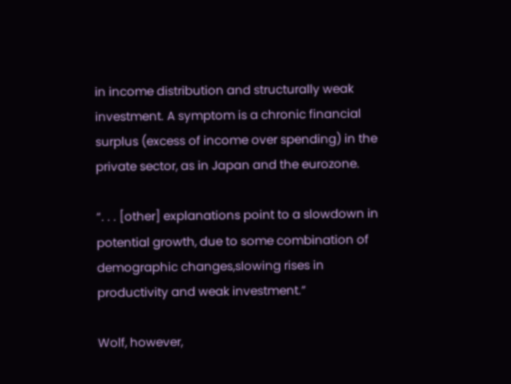in income distribution and structurally weak investment. A symptom is a chronic financial surplus (excess of income over spending) in the private sector, as in Japan and the eurozone.

“. . . [other] explanations point to a slowdown in potential growth, due to some combination of demographic changes,slowing rises in productivity and weak investment.”

Wolf, however,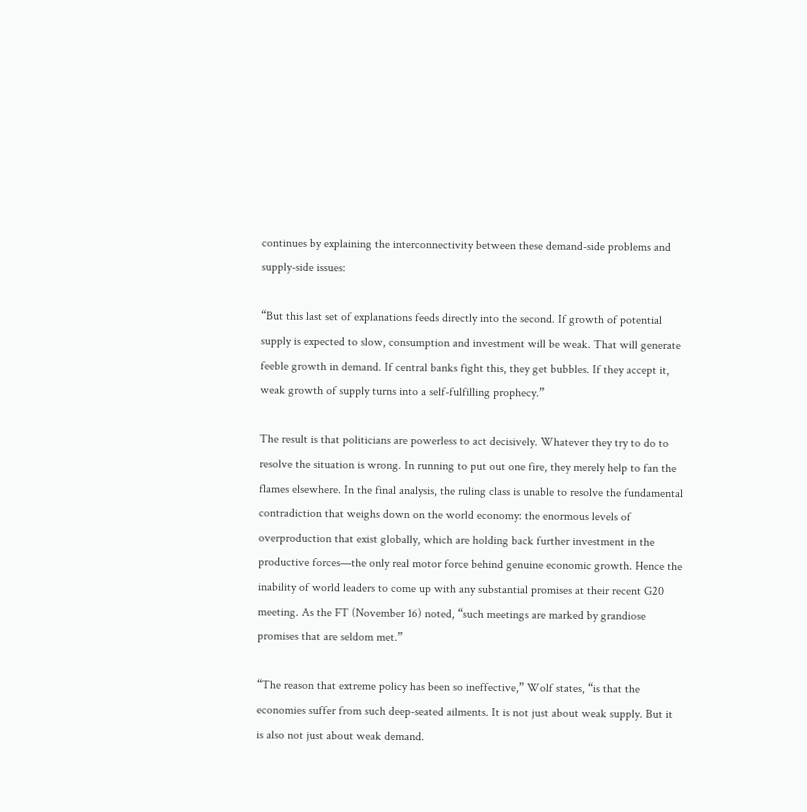continues by explaining the interconnectivity between these demand-side problems and supply-side issues:

“But this last set of explanations feeds directly into the second. If growth of potential supply is expected to slow, consumption and investment will be weak. That will generate feeble growth in demand. If central banks fight this, they get bubbles. If they accept it, weak growth of supply turns into a self-fulfilling prophecy.”

The result is that politicians are powerless to act decisively. Whatever they try to do to resolve the situation is wrong. In running to put out one fire, they merely help to fan the flames elsewhere. In the final analysis, the ruling class is unable to resolve the fundamental contradiction that weighs down on the world economy: the enormous levels of overproduction that exist globally, which are holding back further investment in the productive forces—the only real motor force behind genuine economic growth. Hence the inability of world leaders to come up with any substantial promises at their recent G20 meeting. As the FT (November 16) noted, “such meetings are marked by grandiose promises that are seldom met.”

“The reason that extreme policy has been so ineffective,” Wolf states, “is that the economies suffer from such deep-seated ailments. It is not just about weak supply. But it is also not just about weak demand.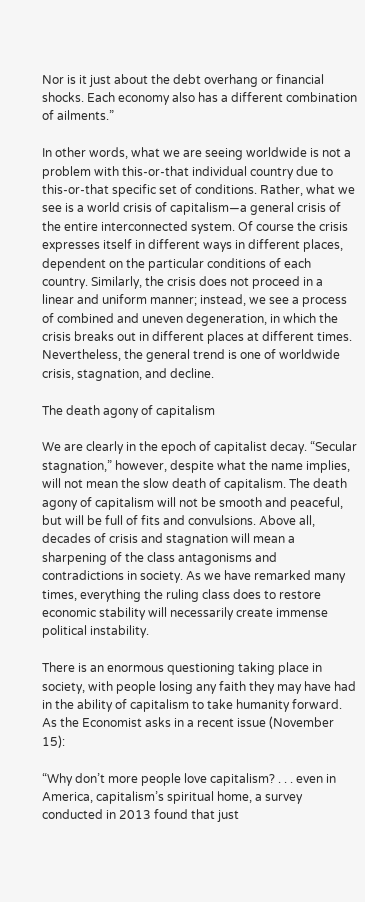Nor is it just about the debt overhang or financial shocks. Each economy also has a different combination of ailments.”

In other words, what we are seeing worldwide is not a problem with this-or-that individual country due to this-or-that specific set of conditions. Rather, what we see is a world crisis of capitalism—a general crisis of the entire interconnected system. Of course the crisis expresses itself in different ways in different places, dependent on the particular conditions of each country. Similarly, the crisis does not proceed in a linear and uniform manner; instead, we see a process of combined and uneven degeneration, in which the crisis breaks out in different places at different times. Nevertheless, the general trend is one of worldwide crisis, stagnation, and decline.

The death agony of capitalism

We are clearly in the epoch of capitalist decay. “Secular stagnation,” however, despite what the name implies, will not mean the slow death of capitalism. The death agony of capitalism will not be smooth and peaceful, but will be full of fits and convulsions. Above all, decades of crisis and stagnation will mean a sharpening of the class antagonisms and contradictions in society. As we have remarked many times, everything the ruling class does to restore economic stability will necessarily create immense political instability.

There is an enormous questioning taking place in society, with people losing any faith they may have had in the ability of capitalism to take humanity forward. As the Economist asks in a recent issue (November 15):

“Why don’t more people love capitalism? . . . even in America, capitalism’s spiritual home, a survey conducted in 2013 found that just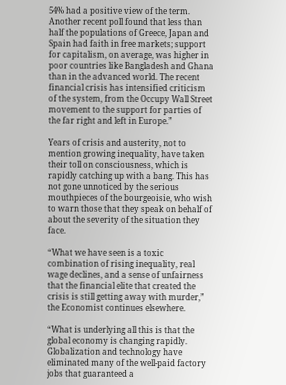54% had a positive view of the term. Another recent poll found that less than half the populations of Greece, Japan and Spain had faith in free markets; support for capitalism, on average, was higher in poor countries like Bangladesh and Ghana than in the advanced world. The recent financial crisis has intensified criticism of the system, from the Occupy Wall Street movement to the support for parties of the far right and left in Europe.”

Years of crisis and austerity, not to mention growing inequality, have taken their toll on consciousness, which is rapidly catching up with a bang. This has not gone unnoticed by the serious mouthpieces of the bourgeoisie, who wish to warn those that they speak on behalf of about the severity of the situation they face.

“What we have seen is a toxic combination of rising inequality, real wage declines, and a sense of unfairness that the financial elite that created the crisis is still getting away with murder,” the Economist continues elsewhere.

“What is underlying all this is that the global economy is changing rapidly. Globalization and technology have eliminated many of the well-paid factory jobs that guaranteed a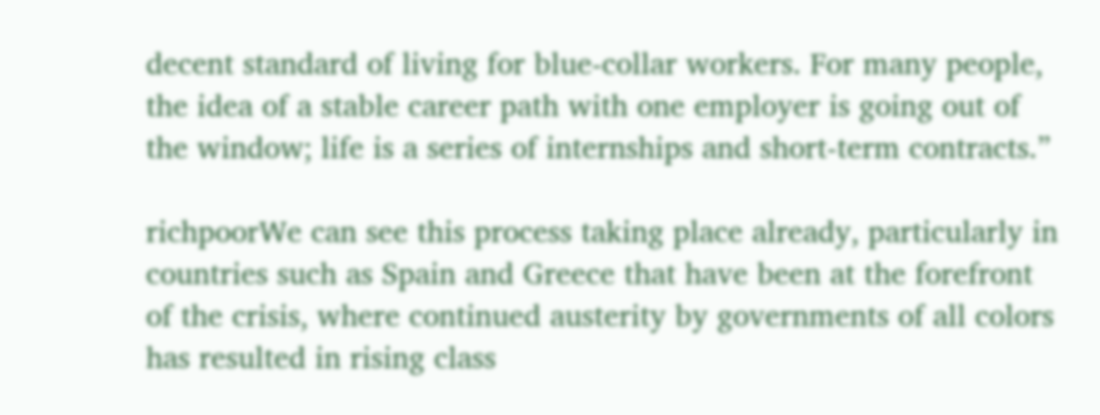decent standard of living for blue-collar workers. For many people, the idea of a stable career path with one employer is going out of the window; life is a series of internships and short-term contracts.”

richpoorWe can see this process taking place already, particularly in countries such as Spain and Greece that have been at the forefront of the crisis, where continued austerity by governments of all colors has resulted in rising class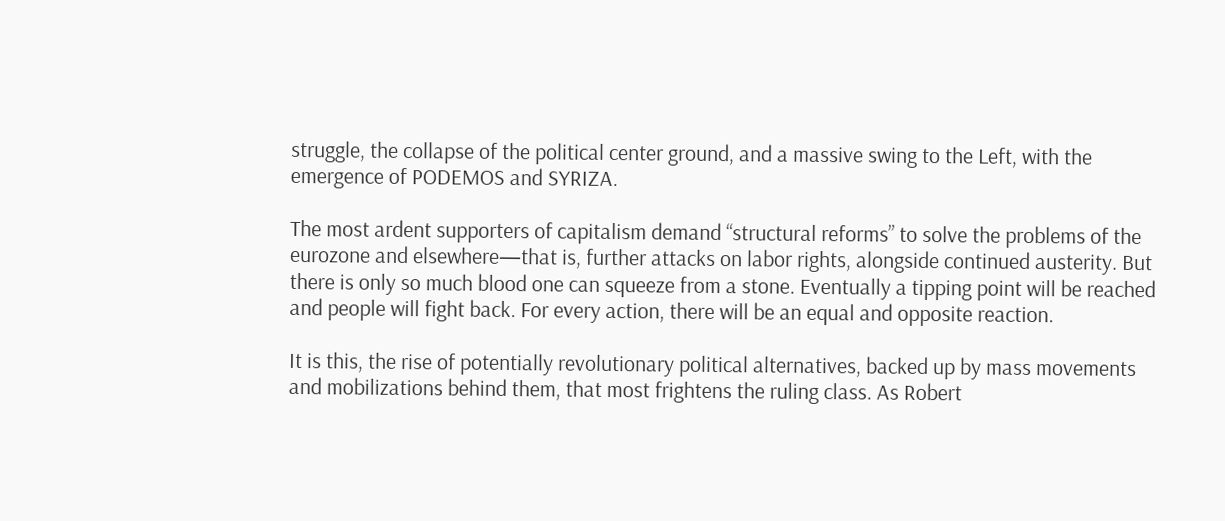struggle, the collapse of the political center ground, and a massive swing to the Left, with the emergence of PODEMOS and SYRIZA.

The most ardent supporters of capitalism demand “structural reforms” to solve the problems of the eurozone and elsewhere—that is, further attacks on labor rights, alongside continued austerity. But there is only so much blood one can squeeze from a stone. Eventually a tipping point will be reached and people will fight back. For every action, there will be an equal and opposite reaction.

It is this, the rise of potentially revolutionary political alternatives, backed up by mass movements and mobilizations behind them, that most frightens the ruling class. As Robert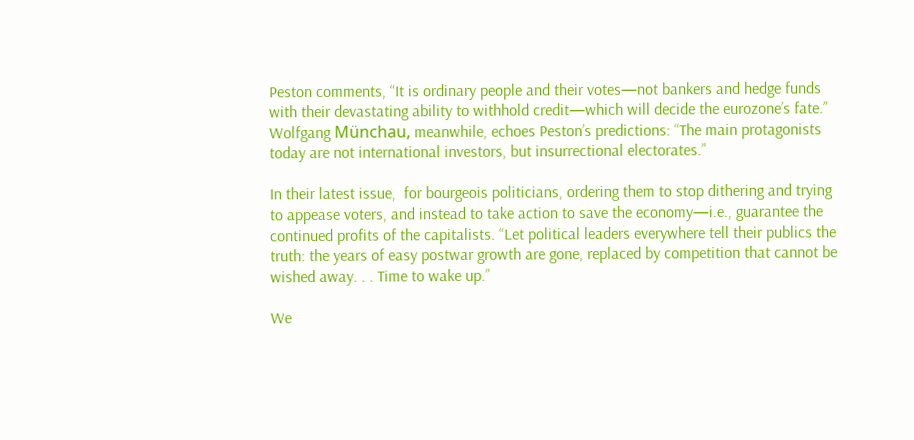Peston comments, “It is ordinary people and their votes—not bankers and hedge funds with their devastating ability to withhold credit—which will decide the eurozone’s fate.” Wolfgang Münchau, meanwhile, echoes Peston’s predictions: “The main protagonists today are not international investors, but insurrectional electorates.”

In their latest issue,  for bourgeois politicians, ordering them to stop dithering and trying to appease voters, and instead to take action to save the economy—i.e., guarantee the continued profits of the capitalists. “Let political leaders everywhere tell their publics the truth: the years of easy postwar growth are gone, replaced by competition that cannot be wished away. . . Time to wake up.”

We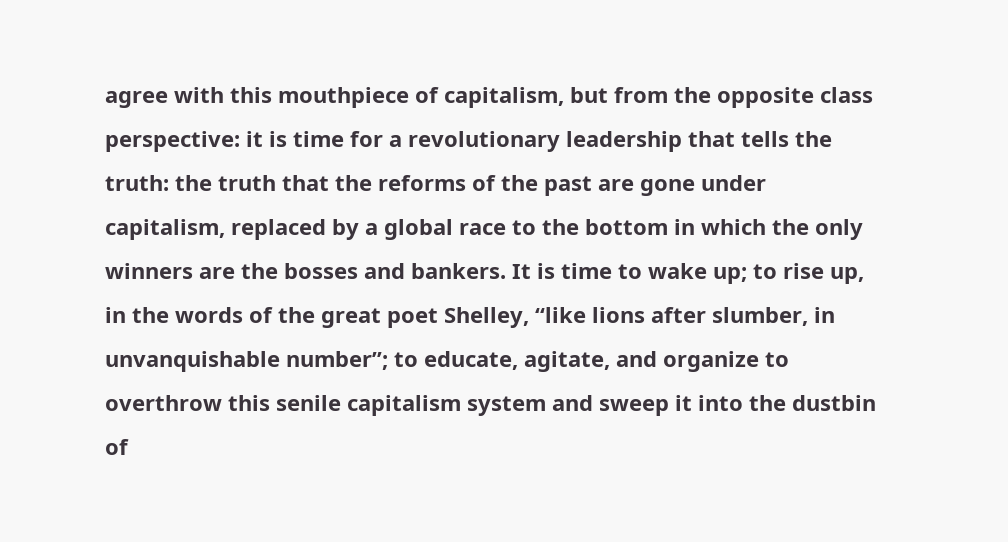agree with this mouthpiece of capitalism, but from the opposite class perspective: it is time for a revolutionary leadership that tells the truth: the truth that the reforms of the past are gone under capitalism, replaced by a global race to the bottom in which the only winners are the bosses and bankers. It is time to wake up; to rise up, in the words of the great poet Shelley, “like lions after slumber, in unvanquishable number”; to educate, agitate, and organize to overthrow this senile capitalism system and sweep it into the dustbin of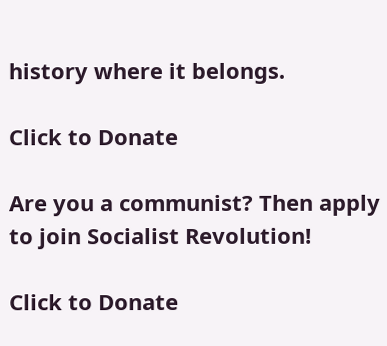history where it belongs.

Click to Donate

Are you a communist? Then apply to join Socialist Revolution!

Click to Donate